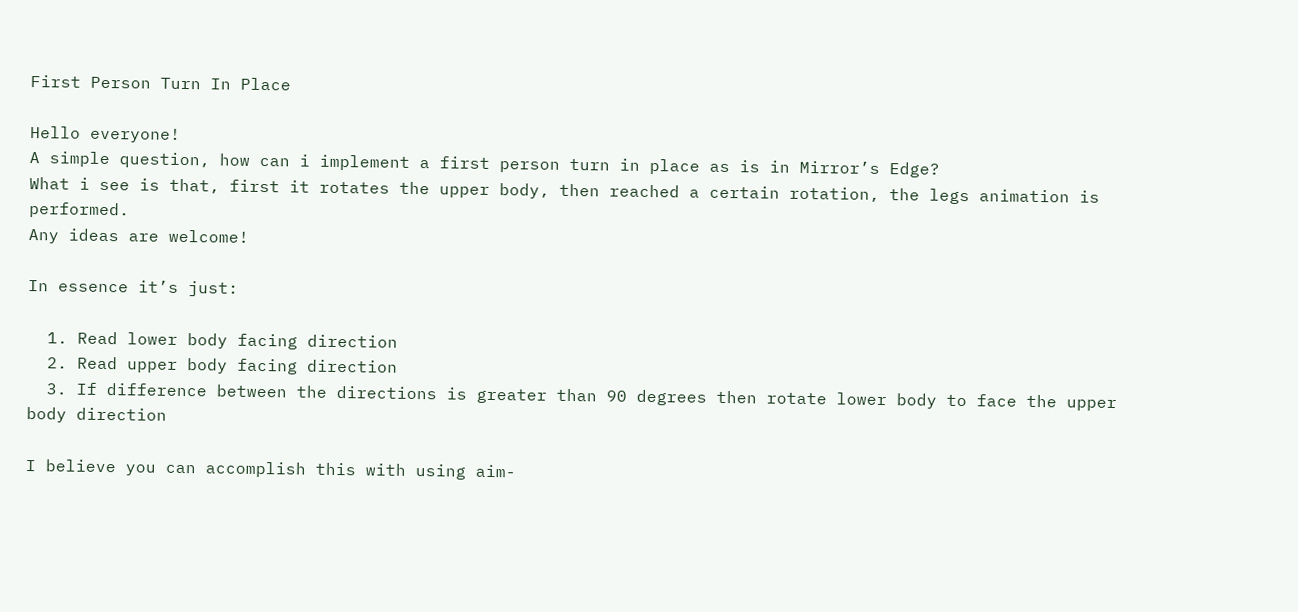First Person Turn In Place

Hello everyone!
A simple question, how can i implement a first person turn in place as is in Mirror’s Edge?
What i see is that, first it rotates the upper body, then reached a certain rotation, the legs animation is performed.
Any ideas are welcome!

In essence it’s just:

  1. Read lower body facing direction
  2. Read upper body facing direction
  3. If difference between the directions is greater than 90 degrees then rotate lower body to face the upper body direction

I believe you can accomplish this with using aim-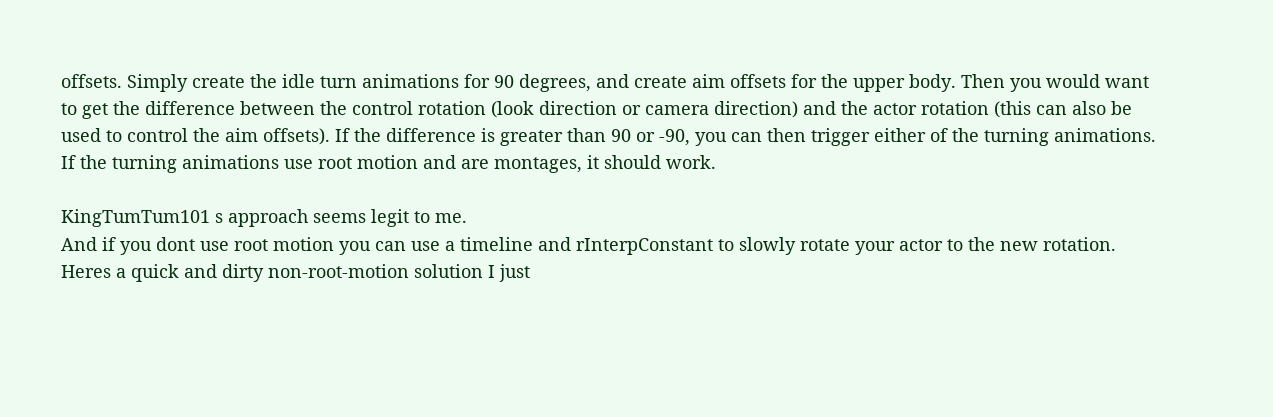offsets. Simply create the idle turn animations for 90 degrees, and create aim offsets for the upper body. Then you would want to get the difference between the control rotation (look direction or camera direction) and the actor rotation (this can also be used to control the aim offsets). If the difference is greater than 90 or -90, you can then trigger either of the turning animations. If the turning animations use root motion and are montages, it should work.

KingTumTum101 s approach seems legit to me.
And if you dont use root motion you can use a timeline and rInterpConstant to slowly rotate your actor to the new rotation.
Heres a quick and dirty non-root-motion solution I just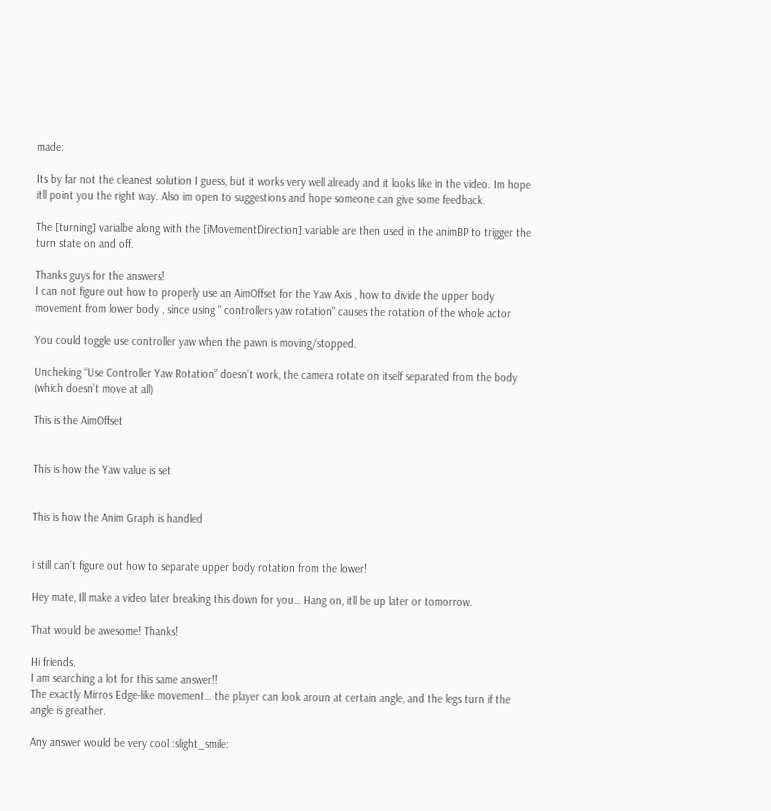made:

Its by far not the cleanest solution I guess, but it works very well already and it looks like in the video. Im hope itll point you the right way. Also im open to suggestions and hope someone can give some feedback.

The [turning] varialbe along with the [iMovementDirection] variable are then used in the animBP to trigger the turn state on and off.

Thanks guys for the answers!
I can not figure out how to properly use an AimOffset for the Yaw Axis , how to divide the upper body movement from lower body , since using " controllers yaw rotation" causes the rotation of the whole actor

You could toggle use controller yaw when the pawn is moving/stopped.

Uncheking “Use Controller Yaw Rotation” doesn’t work, the camera rotate on itself separated from the body (which doesn’t move at all)

This is the AimOffset


This is how the Yaw value is set


This is how the Anim Graph is handled


i still can’t figure out how to separate upper body rotation from the lower!

Hey mate, Ill make a video later breaking this down for you… Hang on, itll be up later or tomorrow.

That would be awesome! Thanks!

Hi friends.
I am searching a lot for this same answer!!
The exactly Mirros Edge-like movement… the player can look aroun at certain angle, and the legs turn if the angle is greather.

Any answer would be very cool :slight_smile: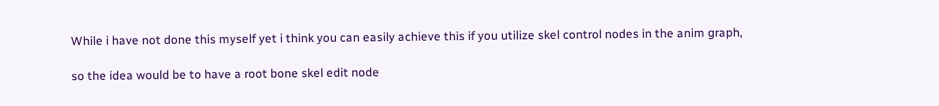While i have not done this myself yet i think you can easily achieve this if you utilize skel control nodes in the anim graph,

so the idea would be to have a root bone skel edit node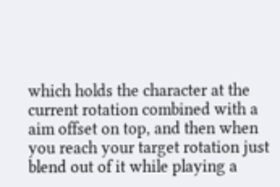which holds the character at the current rotation combined with a aim offset on top, and then when you reach your target rotation just blend out of it while playing a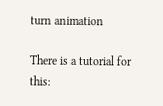turn animation

There is a tutorial for this: